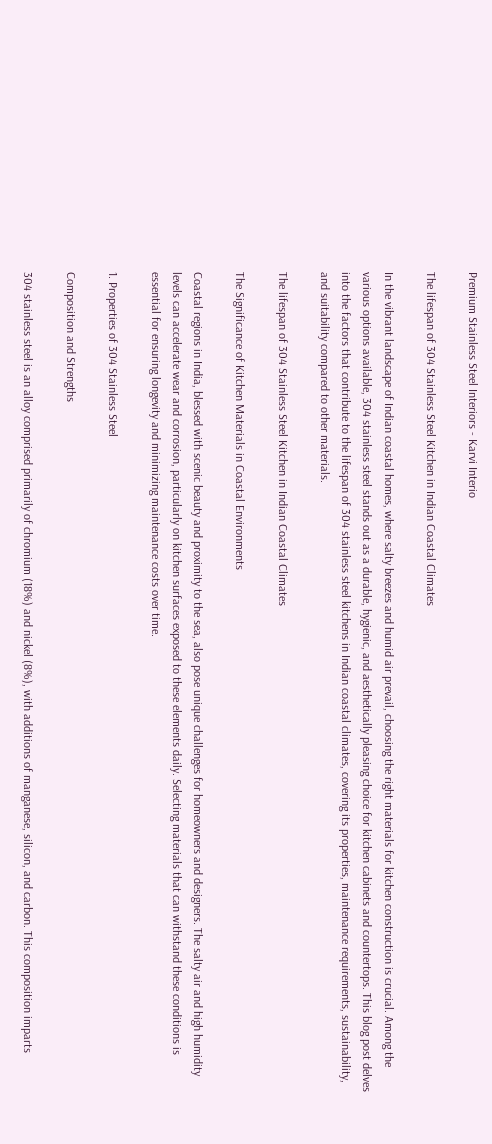Premium Stainless Steel Interiors - Karvi Interio

The lifespan of 304 Stainless Steel Kitchen in Indian Coastal Climates

In the vibrant landscape of Indian coastal homes, where salty breezes and humid air prevail, choosing the right materials for kitchen construction is crucial. Among the various options available, 304 stainless steel stands out as a durable, hygienic, and aesthetically pleasing choice for kitchen cabinets and countertops. This blog post delves into the factors that contribute to the lifespan of 304 stainless steel kitchens in Indian coastal climates, covering its properties, maintenance requirements, sustainability, and suitability compared to other materials.

The lifespan of 304 Stainless Steel Kitchen in Indian Coastal Climates

The Significance of Kitchen Materials in Coastal Environments

Coastal regions in India, blessed with scenic beauty and proximity to the sea, also pose unique challenges for homeowners and designers. The salty air and high humidity levels can accelerate wear and corrosion, particularly on kitchen surfaces exposed to these elements daily. Selecting materials that can withstand these conditions is essential for ensuring longevity and minimizing maintenance costs over time.

1. Properties of 304 Stainless Steel

Composition and Strengths

304 stainless steel is an alloy comprised primarily of chromium (18%) and nickel (8%), with additions of manganese, silicon, and carbon. This composition imparts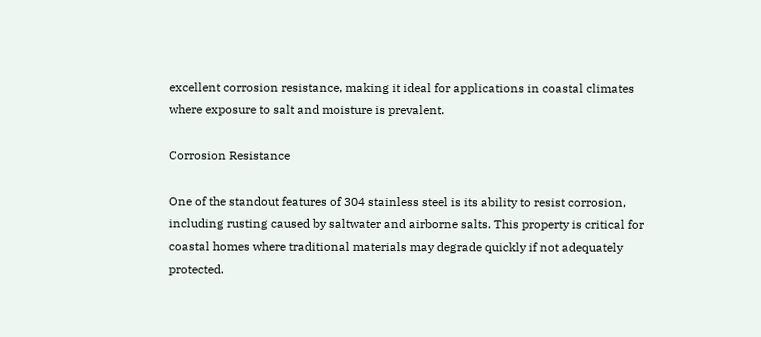excellent corrosion resistance, making it ideal for applications in coastal climates where exposure to salt and moisture is prevalent.

Corrosion Resistance

One of the standout features of 304 stainless steel is its ability to resist corrosion, including rusting caused by saltwater and airborne salts. This property is critical for coastal homes where traditional materials may degrade quickly if not adequately protected.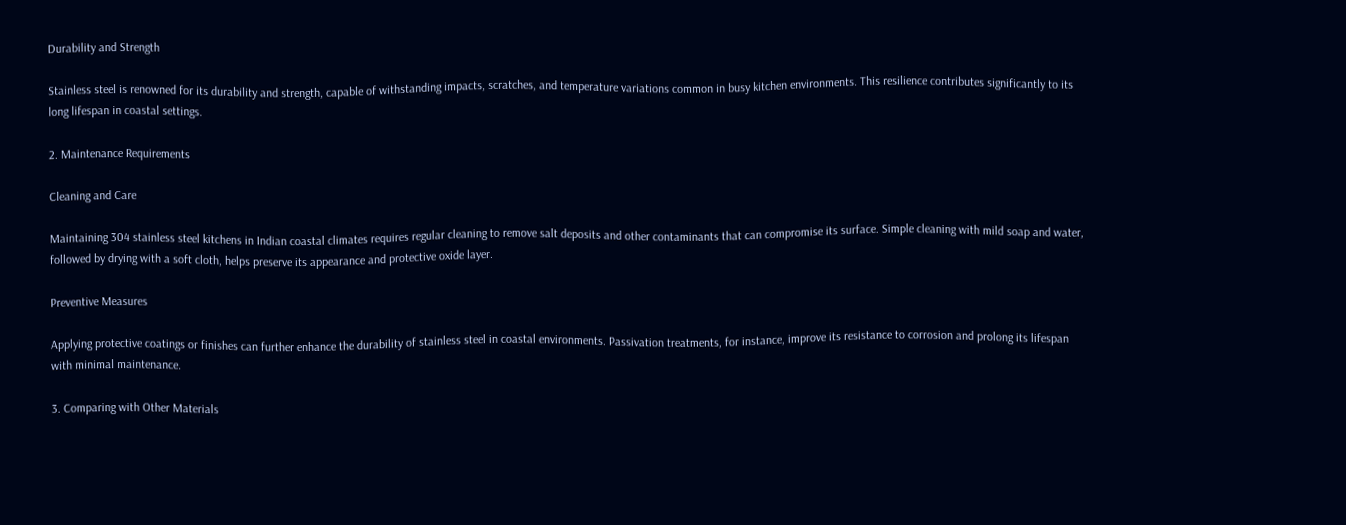Durability and Strength

Stainless steel is renowned for its durability and strength, capable of withstanding impacts, scratches, and temperature variations common in busy kitchen environments. This resilience contributes significantly to its long lifespan in coastal settings.

2. Maintenance Requirements

Cleaning and Care

Maintaining 304 stainless steel kitchens in Indian coastal climates requires regular cleaning to remove salt deposits and other contaminants that can compromise its surface. Simple cleaning with mild soap and water, followed by drying with a soft cloth, helps preserve its appearance and protective oxide layer.

Preventive Measures

Applying protective coatings or finishes can further enhance the durability of stainless steel in coastal environments. Passivation treatments, for instance, improve its resistance to corrosion and prolong its lifespan with minimal maintenance.

3. Comparing with Other Materials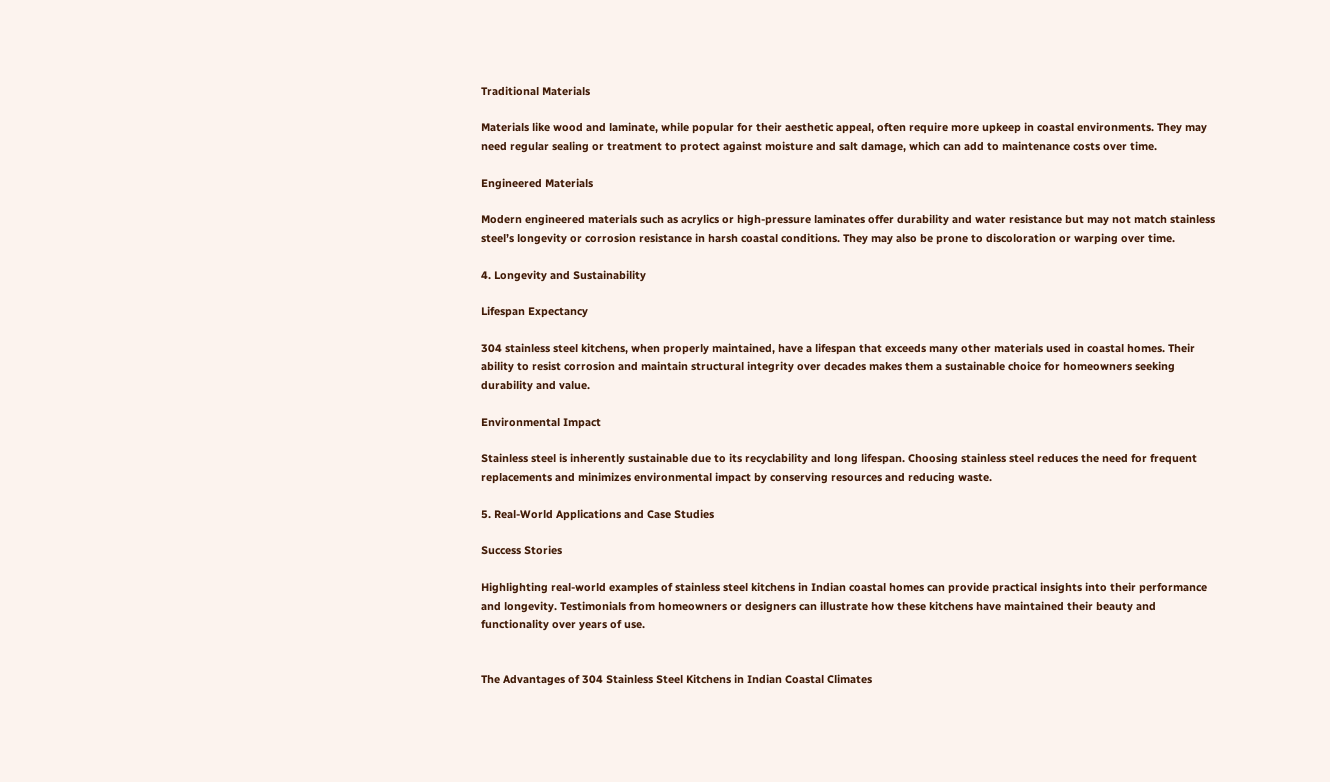Traditional Materials

Materials like wood and laminate, while popular for their aesthetic appeal, often require more upkeep in coastal environments. They may need regular sealing or treatment to protect against moisture and salt damage, which can add to maintenance costs over time.

Engineered Materials

Modern engineered materials such as acrylics or high-pressure laminates offer durability and water resistance but may not match stainless steel’s longevity or corrosion resistance in harsh coastal conditions. They may also be prone to discoloration or warping over time.

4. Longevity and Sustainability

Lifespan Expectancy

304 stainless steel kitchens, when properly maintained, have a lifespan that exceeds many other materials used in coastal homes. Their ability to resist corrosion and maintain structural integrity over decades makes them a sustainable choice for homeowners seeking durability and value.

Environmental Impact

Stainless steel is inherently sustainable due to its recyclability and long lifespan. Choosing stainless steel reduces the need for frequent replacements and minimizes environmental impact by conserving resources and reducing waste.

5. Real-World Applications and Case Studies

Success Stories

Highlighting real-world examples of stainless steel kitchens in Indian coastal homes can provide practical insights into their performance and longevity. Testimonials from homeowners or designers can illustrate how these kitchens have maintained their beauty and functionality over years of use.


The Advantages of 304 Stainless Steel Kitchens in Indian Coastal Climates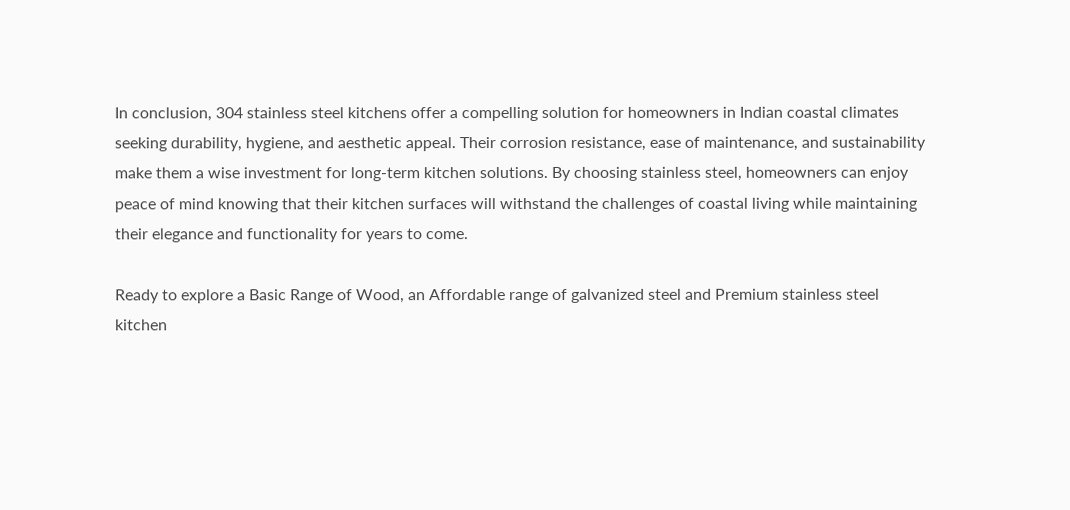In conclusion, 304 stainless steel kitchens offer a compelling solution for homeowners in Indian coastal climates seeking durability, hygiene, and aesthetic appeal. Their corrosion resistance, ease of maintenance, and sustainability make them a wise investment for long-term kitchen solutions. By choosing stainless steel, homeowners can enjoy peace of mind knowing that their kitchen surfaces will withstand the challenges of coastal living while maintaining their elegance and functionality for years to come.

Ready to explore a Basic Range of Wood, an Affordable range of galvanized steel and Premium stainless steel kitchen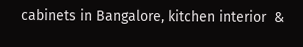cabinets in Bangalore, kitchen interior  &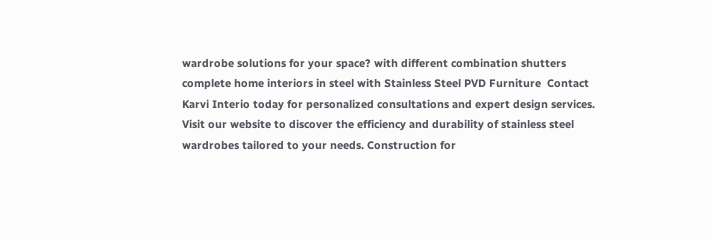wardrobe solutions for your space? with different combination shutters complete home interiors in steel with Stainless Steel PVD Furniture  Contact Karvi Interio today for personalized consultations and expert design services. Visit our website to discover the efficiency and durability of stainless steel wardrobes tailored to your needs. Construction for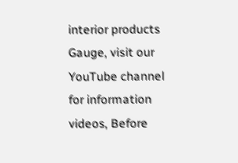interior products Gauge, visit our YouTube channel for information videos, Before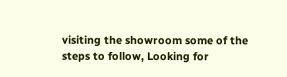visiting the showroom some of the steps to follow, Looking for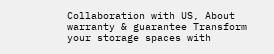Collaboration with US, About warranty & guarantee Transform your storage spaces with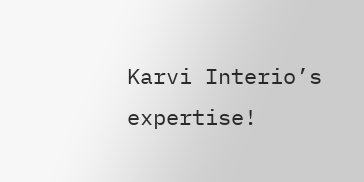Karvi Interio’s expertise!